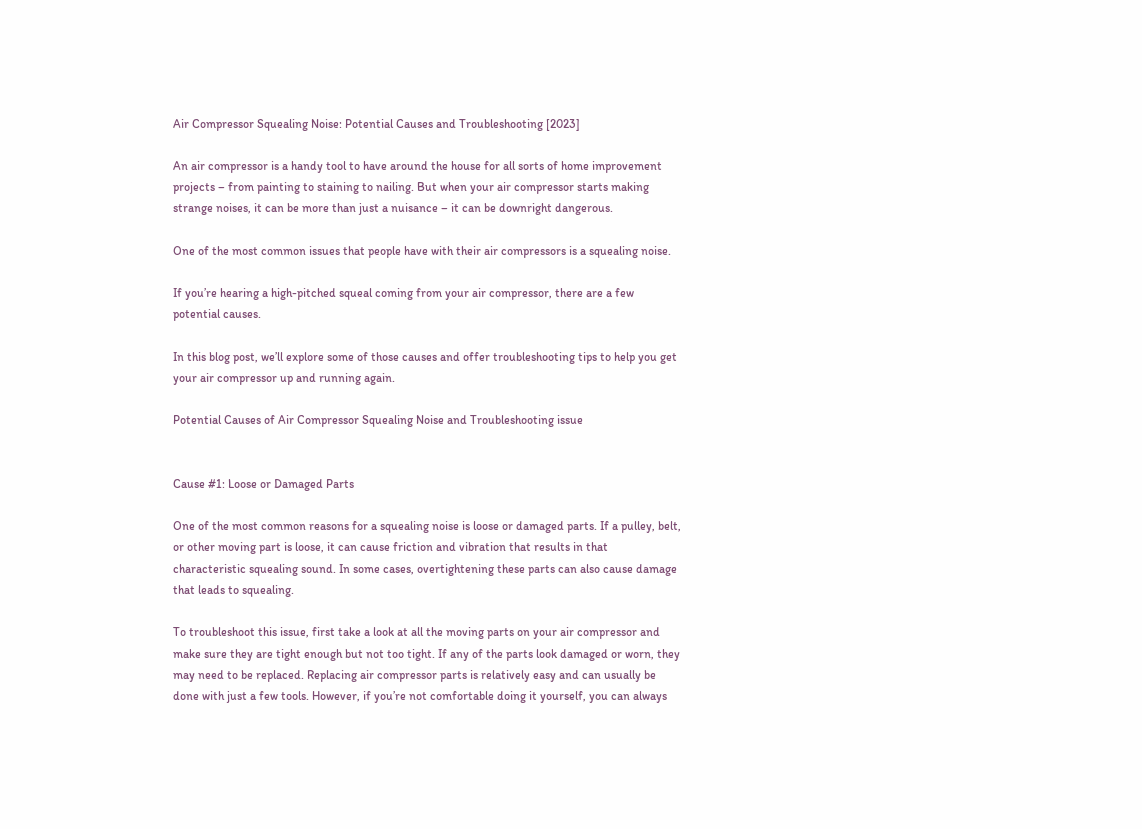Air Compressor Squealing Noise: Potential Causes and Troubleshooting [2023]

An air compressor is a handy tool to have around the house for all sorts of home improvement projects – from painting to staining to nailing. But when your air compressor starts making strange noises, it can be more than just a nuisance – it can be downright dangerous.

One of the most common issues that people have with their air compressors is a squealing noise.

If you’re hearing a high-pitched squeal coming from your air compressor, there are a few potential causes.

In this blog post, we’ll explore some of those causes and offer troubleshooting tips to help you get your air compressor up and running again.

Potential Causes of Air Compressor Squealing Noise and Troubleshooting issue


Cause #1: Loose or Damaged Parts

One of the most common reasons for a squealing noise is loose or damaged parts. If a pulley, belt, or other moving part is loose, it can cause friction and vibration that results in that characteristic squealing sound. In some cases, overtightening these parts can also cause damage that leads to squealing.

To troubleshoot this issue, first take a look at all the moving parts on your air compressor and make sure they are tight enough but not too tight. If any of the parts look damaged or worn, they may need to be replaced. Replacing air compressor parts is relatively easy and can usually be done with just a few tools. However, if you’re not comfortable doing it yourself, you can always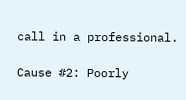call in a professional.

Cause #2: Poorly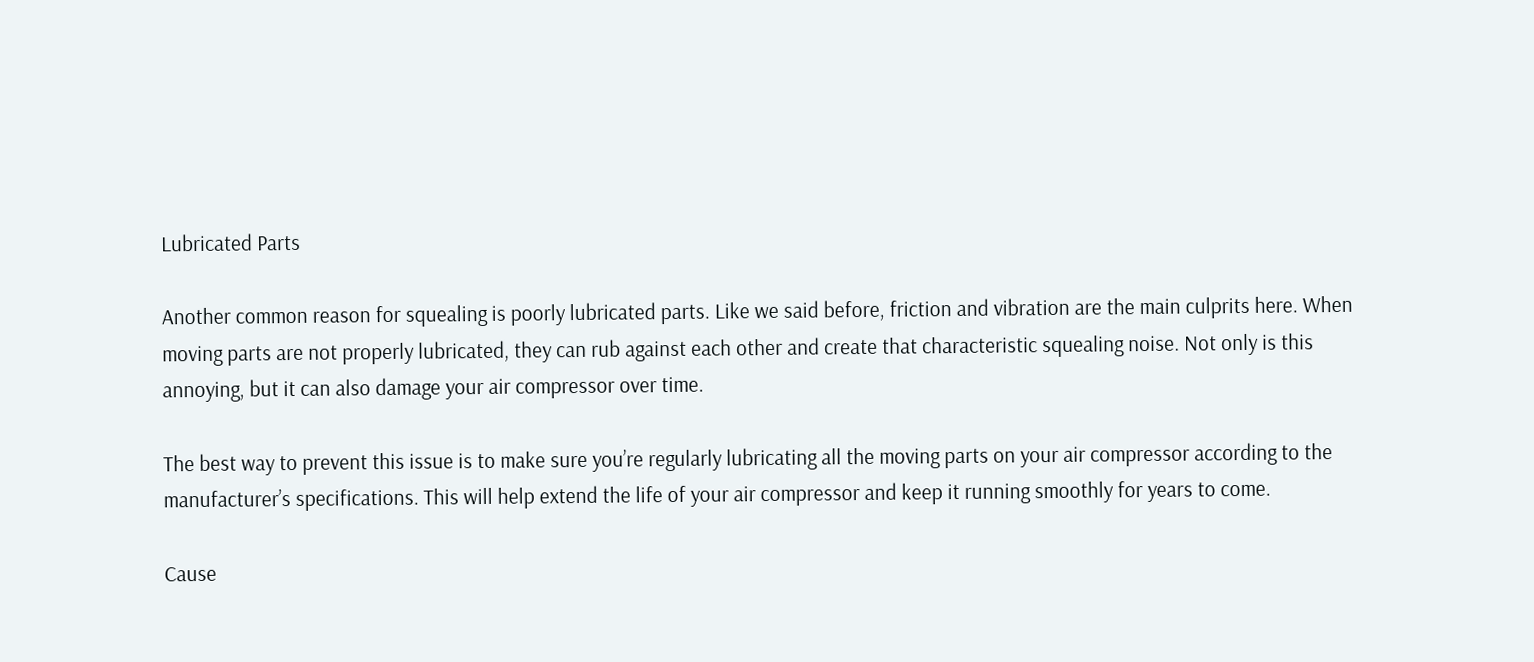Lubricated Parts

Another common reason for squealing is poorly lubricated parts. Like we said before, friction and vibration are the main culprits here. When moving parts are not properly lubricated, they can rub against each other and create that characteristic squealing noise. Not only is this annoying, but it can also damage your air compressor over time.

The best way to prevent this issue is to make sure you’re regularly lubricating all the moving parts on your air compressor according to the manufacturer’s specifications. This will help extend the life of your air compressor and keep it running smoothly for years to come.

Cause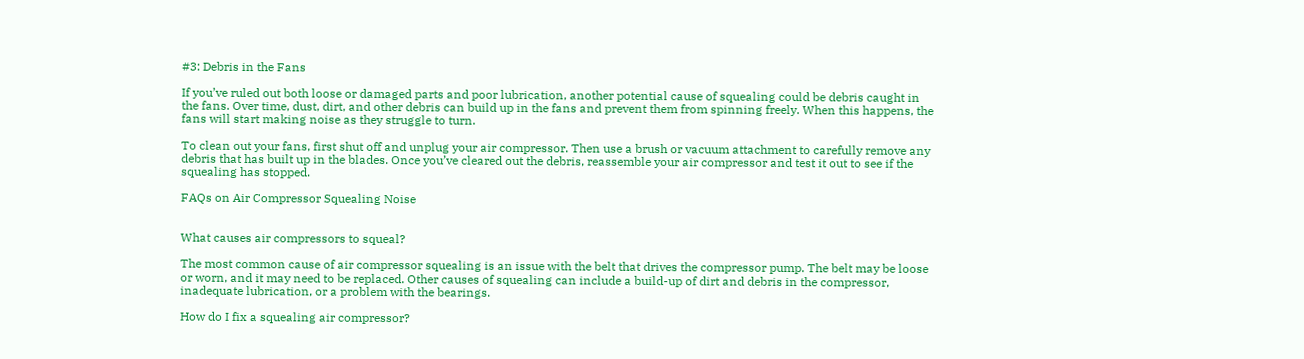#3: Debris in the Fans

If you’ve ruled out both loose or damaged parts and poor lubrication, another potential cause of squealing could be debris caught in the fans. Over time, dust, dirt, and other debris can build up in the fans and prevent them from spinning freely. When this happens, the fans will start making noise as they struggle to turn.

To clean out your fans, first shut off and unplug your air compressor. Then use a brush or vacuum attachment to carefully remove any debris that has built up in the blades. Once you’ve cleared out the debris, reassemble your air compressor and test it out to see if the squealing has stopped.

FAQs on Air Compressor Squealing Noise


What causes air compressors to squeal?

The most common cause of air compressor squealing is an issue with the belt that drives the compressor pump. The belt may be loose or worn, and it may need to be replaced. Other causes of squealing can include a build-up of dirt and debris in the compressor, inadequate lubrication, or a problem with the bearings.

How do I fix a squealing air compressor?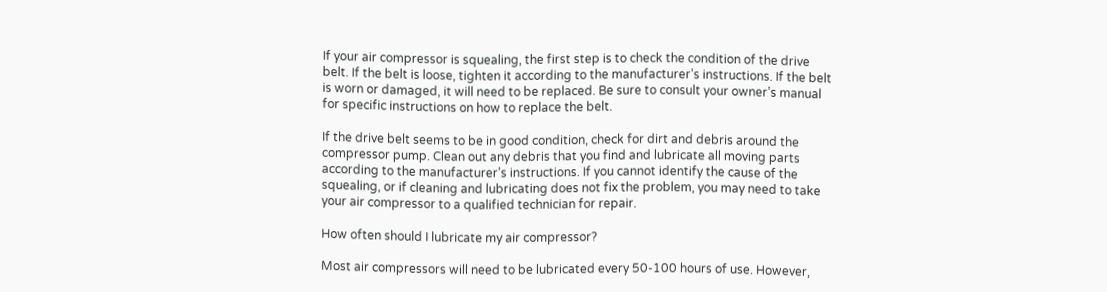If your air compressor is squealing, the first step is to check the condition of the drive belt. If the belt is loose, tighten it according to the manufacturer’s instructions. If the belt is worn or damaged, it will need to be replaced. Be sure to consult your owner’s manual for specific instructions on how to replace the belt.

If the drive belt seems to be in good condition, check for dirt and debris around the compressor pump. Clean out any debris that you find and lubricate all moving parts according to the manufacturer’s instructions. If you cannot identify the cause of the squealing, or if cleaning and lubricating does not fix the problem, you may need to take your air compressor to a qualified technician for repair.

How often should I lubricate my air compressor?

Most air compressors will need to be lubricated every 50-100 hours of use. However,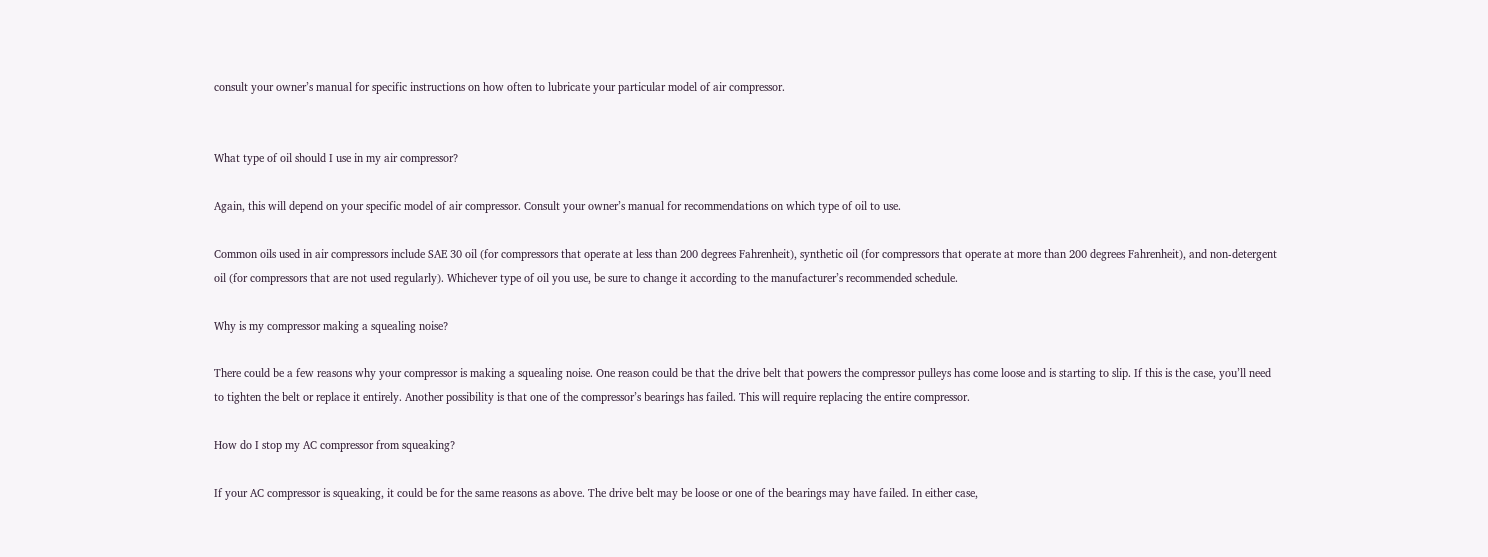consult your owner’s manual for specific instructions on how often to lubricate your particular model of air compressor.


What type of oil should I use in my air compressor?

Again, this will depend on your specific model of air compressor. Consult your owner’s manual for recommendations on which type of oil to use.

Common oils used in air compressors include SAE 30 oil (for compressors that operate at less than 200 degrees Fahrenheit), synthetic oil (for compressors that operate at more than 200 degrees Fahrenheit), and non-detergent oil (for compressors that are not used regularly). Whichever type of oil you use, be sure to change it according to the manufacturer’s recommended schedule.

Why is my compressor making a squealing noise?

There could be a few reasons why your compressor is making a squealing noise. One reason could be that the drive belt that powers the compressor pulleys has come loose and is starting to slip. If this is the case, you’ll need to tighten the belt or replace it entirely. Another possibility is that one of the compressor’s bearings has failed. This will require replacing the entire compressor.

How do I stop my AC compressor from squeaking?

If your AC compressor is squeaking, it could be for the same reasons as above. The drive belt may be loose or one of the bearings may have failed. In either case,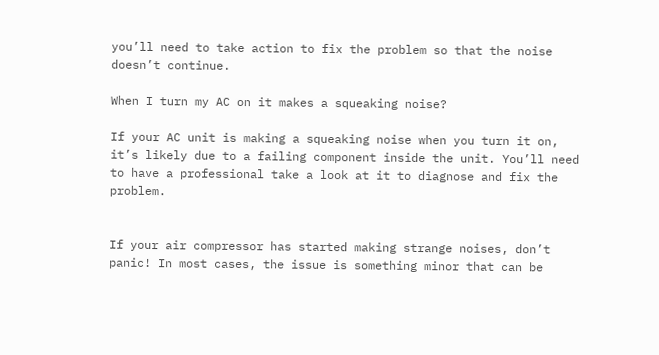you’ll need to take action to fix the problem so that the noise doesn’t continue.

When I turn my AC on it makes a squeaking noise?

If your AC unit is making a squeaking noise when you turn it on, it’s likely due to a failing component inside the unit. You’ll need to have a professional take a look at it to diagnose and fix the problem.


If your air compressor has started making strange noises, don’t panic! In most cases, the issue is something minor that can be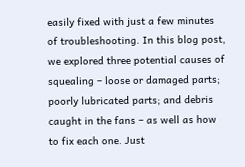easily fixed with just a few minutes of troubleshooting. In this blog post, we explored three potential causes of squealing – loose or damaged parts; poorly lubricated parts; and debris caught in the fans – as well as how to fix each one. Just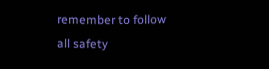remember to follow all safety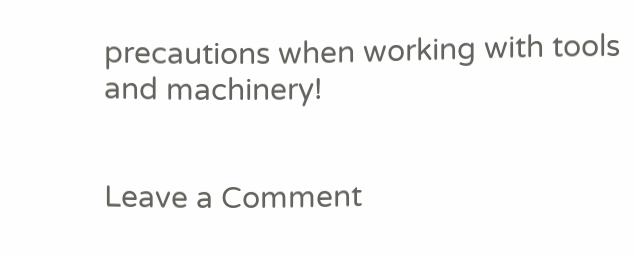precautions when working with tools and machinery!


Leave a Comment